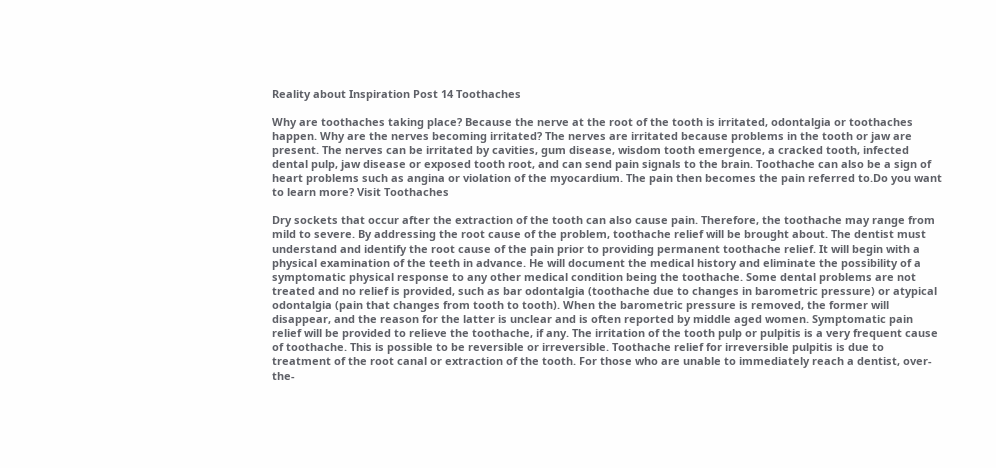Reality about Inspiration Post 14 Toothaches

Why are toothaches taking place? Because the nerve at the root of the tooth is irritated, odontalgia or toothaches happen. Why are the nerves becoming irritated? The nerves are irritated because problems in the tooth or jaw are present. The nerves can be irritated by cavities, gum disease, wisdom tooth emergence, a cracked tooth, infected dental pulp, jaw disease or exposed tooth root, and can send pain signals to the brain. Toothache can also be a sign of heart problems such as angina or violation of the myocardium. The pain then becomes the pain referred to.Do you want to learn more? Visit Toothaches

Dry sockets that occur after the extraction of the tooth can also cause pain. Therefore, the toothache may range from mild to severe. By addressing the root cause of the problem, toothache relief will be brought about. The dentist must understand and identify the root cause of the pain prior to providing permanent toothache relief. It will begin with a physical examination of the teeth in advance. He will document the medical history and eliminate the possibility of a symptomatic physical response to any other medical condition being the toothache. Some dental problems are not treated and no relief is provided, such as bar odontalgia (toothache due to changes in barometric pressure) or atypical odontalgia (pain that changes from tooth to tooth). When the barometric pressure is removed, the former will disappear, and the reason for the latter is unclear and is often reported by middle aged women. Symptomatic pain relief will be provided to relieve the toothache, if any. The irritation of the tooth pulp or pulpitis is a very frequent cause of toothache. This is possible to be reversible or irreversible. Toothache relief for irreversible pulpitis is due to treatment of the root canal or extraction of the tooth. For those who are unable to immediately reach a dentist, over-the-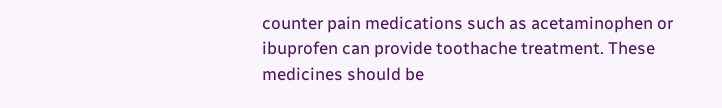counter pain medications such as acetaminophen or ibuprofen can provide toothache treatment. These medicines should be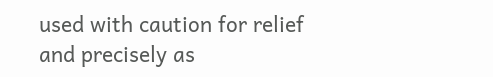used with caution for relief and precisely as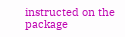instructed on the package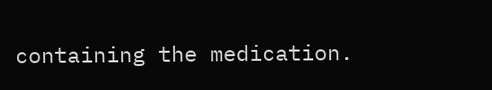containing the medication.